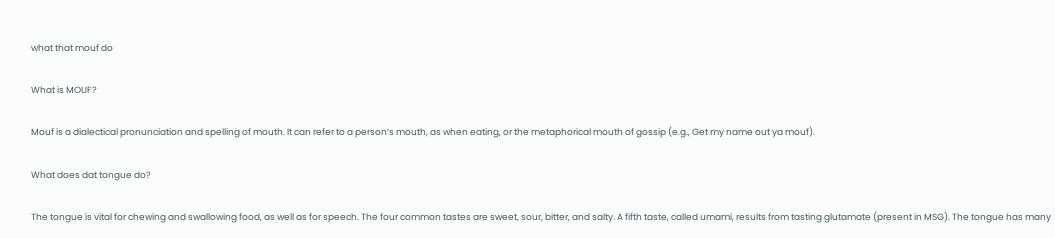what that mouf do

What is MOUF?

Mouf is a dialectical pronunciation and spelling of mouth. It can refer to a person’s mouth, as when eating, or the metaphorical mouth of gossip (e.g., Get my name out ya mouf).

What does dat tongue do?

The tongue is vital for chewing and swallowing food, as well as for speech. The four common tastes are sweet, sour, bitter, and salty. A fifth taste, called umami, results from tasting glutamate (present in MSG). The tongue has many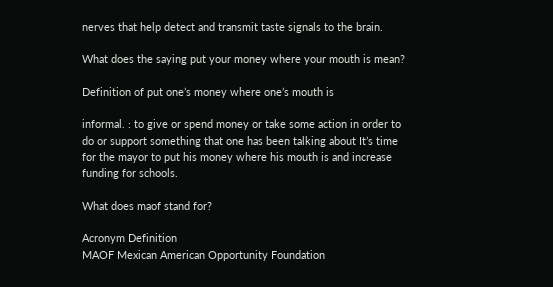nerves that help detect and transmit taste signals to the brain.

What does the saying put your money where your mouth is mean?

Definition of put one’s money where one’s mouth is

informal. : to give or spend money or take some action in order to do or support something that one has been talking about It’s time for the mayor to put his money where his mouth is and increase funding for schools.

What does maof stand for?

Acronym Definition
MAOF Mexican American Opportunity Foundation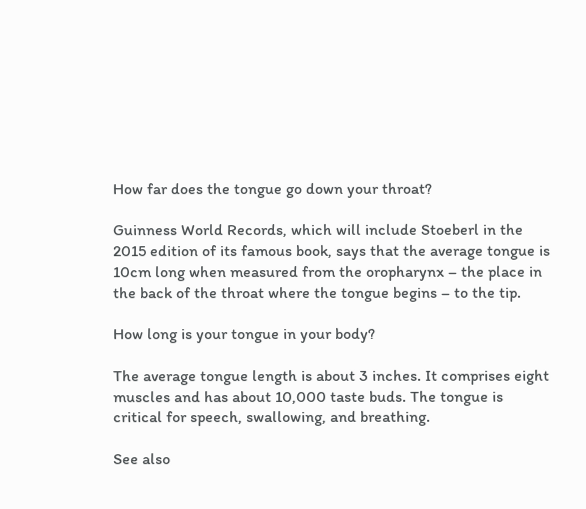How far does the tongue go down your throat?

Guinness World Records, which will include Stoeberl in the 2015 edition of its famous book, says that the average tongue is 10cm long when measured from the oropharynx – the place in the back of the throat where the tongue begins – to the tip.

How long is your tongue in your body?

The average tongue length is about 3 inches. It comprises eight muscles and has about 10,000 taste buds. The tongue is critical for speech, swallowing, and breathing.

See also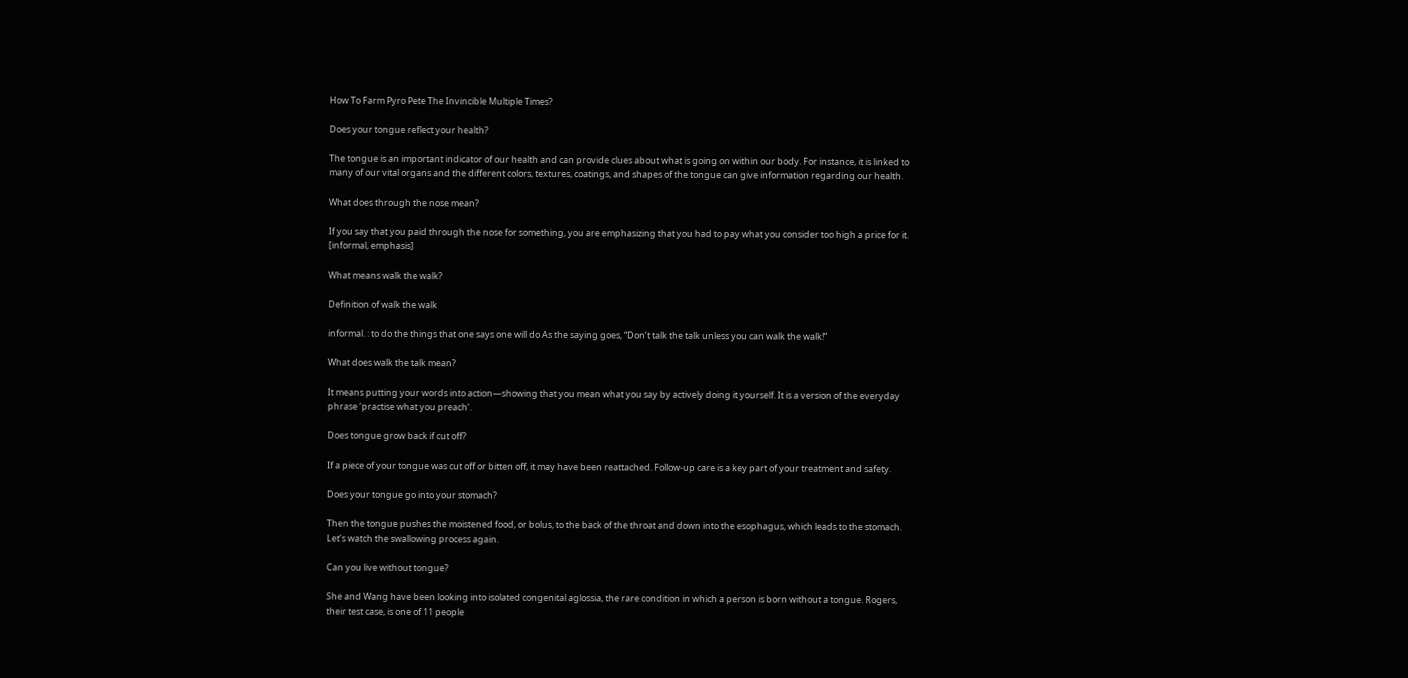How To Farm Pyro Pete The Invincible Multiple Times?

Does your tongue reflect your health?

The tongue is an important indicator of our health and can provide clues about what is going on within our body. For instance, it is linked to many of our vital organs and the different colors, textures, coatings, and shapes of the tongue can give information regarding our health.

What does through the nose mean?

If you say that you paid through the nose for something, you are emphasizing that you had to pay what you consider too high a price for it. [informal, emphasis]

What means walk the walk?

Definition of walk the walk

informal. : to do the things that one says one will do As the saying goes, “Don’t talk the talk unless you can walk the walk!”

What does walk the talk mean?

It means putting your words into action—showing that you mean what you say by actively doing it yourself. It is a version of the everyday phrase ‘practise what you preach‘.

Does tongue grow back if cut off?

If a piece of your tongue was cut off or bitten off, it may have been reattached. Follow-up care is a key part of your treatment and safety.

Does your tongue go into your stomach?

Then the tongue pushes the moistened food, or bolus, to the back of the throat and down into the esophagus, which leads to the stomach. Let’s watch the swallowing process again.

Can you live without tongue?

She and Wang have been looking into isolated congenital aglossia, the rare condition in which a person is born without a tongue. Rogers, their test case, is one of 11 people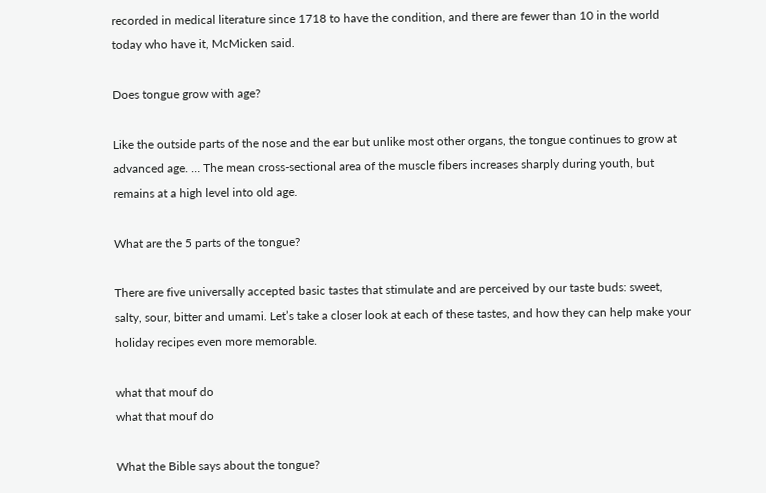recorded in medical literature since 1718 to have the condition, and there are fewer than 10 in the world today who have it, McMicken said.

Does tongue grow with age?

Like the outside parts of the nose and the ear but unlike most other organs, the tongue continues to grow at advanced age. … The mean cross-sectional area of the muscle fibers increases sharply during youth, but remains at a high level into old age.

What are the 5 parts of the tongue?

There are five universally accepted basic tastes that stimulate and are perceived by our taste buds: sweet, salty, sour, bitter and umami. Let’s take a closer look at each of these tastes, and how they can help make your holiday recipes even more memorable.

what that mouf do
what that mouf do

What the Bible says about the tongue?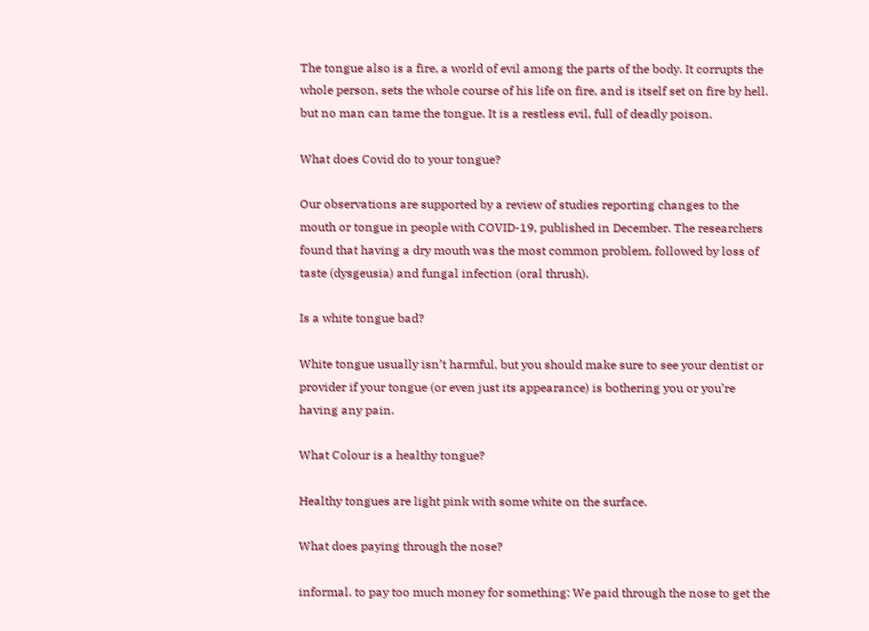The tongue also is a fire, a world of evil among the parts of the body. It corrupts the whole person, sets the whole course of his life on fire, and is itself set on fire by hell. but no man can tame the tongue. It is a restless evil, full of deadly poison.

What does Covid do to your tongue?

Our observations are supported by a review of studies reporting changes to the mouth or tongue in people with COVID-19, published in December. The researchers found that having a dry mouth was the most common problem, followed by loss of taste (dysgeusia) and fungal infection (oral thrush).

Is a white tongue bad?

White tongue usually isn’t harmful, but you should make sure to see your dentist or provider if your tongue (or even just its appearance) is bothering you or you’re having any pain.

What Colour is a healthy tongue?

Healthy tongues are light pink with some white on the surface.

What does paying through the nose?

informal. to pay too much money for something: We paid through the nose to get the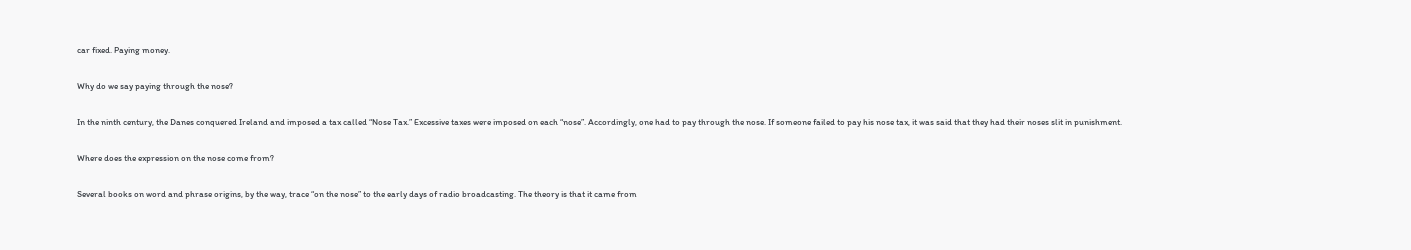car fixed. Paying money.

Why do we say paying through the nose?

In the ninth century, the Danes conquered Ireland and imposed a tax called “Nose Tax.” Excessive taxes were imposed on each “nose”. Accordingly, one had to pay through the nose. If someone failed to pay his nose tax, it was said that they had their noses slit in punishment.

Where does the expression on the nose come from?

Several books on word and phrase origins, by the way, trace “on the nose” to the early days of radio broadcasting. The theory is that it came from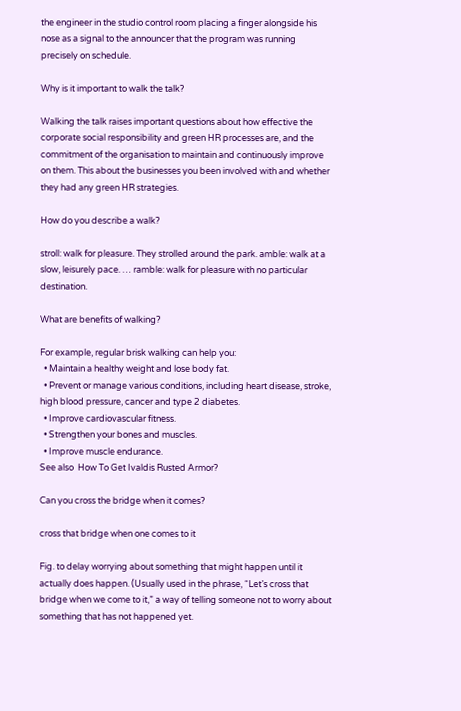the engineer in the studio control room placing a finger alongside his nose as a signal to the announcer that the program was running precisely on schedule.

Why is it important to walk the talk?

Walking the talk raises important questions about how effective the corporate social responsibility and green HR processes are, and the commitment of the organisation to maintain and continuously improve on them. This about the businesses you been involved with and whether they had any green HR strategies.

How do you describe a walk?

stroll: walk for pleasure. They strolled around the park. amble: walk at a slow, leisurely pace. … ramble: walk for pleasure with no particular destination.

What are benefits of walking?

For example, regular brisk walking can help you:
  • Maintain a healthy weight and lose body fat.
  • Prevent or manage various conditions, including heart disease, stroke, high blood pressure, cancer and type 2 diabetes.
  • Improve cardiovascular fitness.
  • Strengthen your bones and muscles.
  • Improve muscle endurance.
See also  How To Get Ivaldis Rusted Armor?

Can you cross the bridge when it comes?

cross that bridge when one comes to it

Fig. to delay worrying about something that might happen until it actually does happen. (Usually used in the phrase, “Let’s cross that bridge when we come to it,” a way of telling someone not to worry about something that has not happened yet.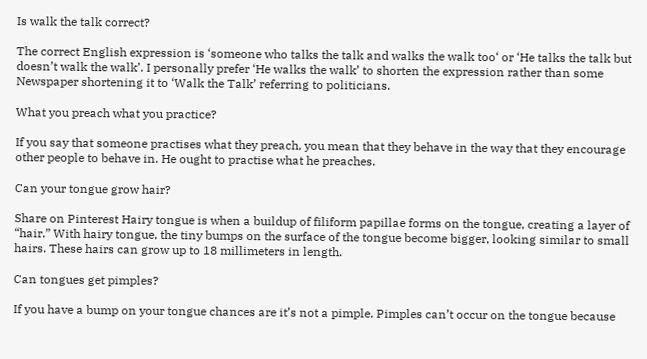Is walk the talk correct?

The correct English expression is ‘someone who talks the talk and walks the walk too‘ or ‘He talks the talk but doesn’t walk the walk’. I personally prefer ‘He walks the walk’ to shorten the expression rather than some Newspaper shortening it to ‘Walk the Talk’ referring to politicians.

What you preach what you practice?

If you say that someone practises what they preach, you mean that they behave in the way that they encourage other people to behave in. He ought to practise what he preaches.

Can your tongue grow hair?

Share on Pinterest Hairy tongue is when a buildup of filiform papillae forms on the tongue, creating a layer of “hair.” With hairy tongue, the tiny bumps on the surface of the tongue become bigger, looking similar to small hairs. These hairs can grow up to 18 millimeters in length.

Can tongues get pimples?

If you have a bump on your tongue chances are it’s not a pimple. Pimples can’t occur on the tongue because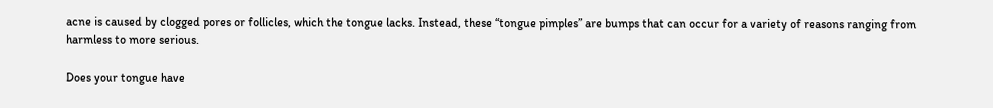acne is caused by clogged pores or follicles, which the tongue lacks. Instead, these “tongue pimples” are bumps that can occur for a variety of reasons ranging from harmless to more serious.

Does your tongue have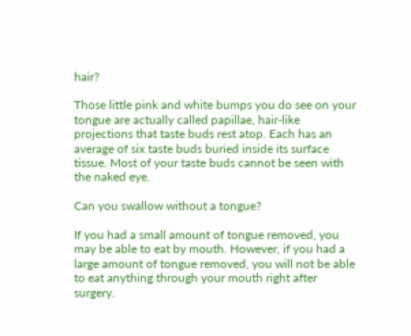hair?

Those little pink and white bumps you do see on your tongue are actually called papillae, hair-like projections that taste buds rest atop. Each has an average of six taste buds buried inside its surface tissue. Most of your taste buds cannot be seen with the naked eye.

Can you swallow without a tongue?

If you had a small amount of tongue removed, you may be able to eat by mouth. However, if you had a large amount of tongue removed, you will not be able to eat anything through your mouth right after surgery.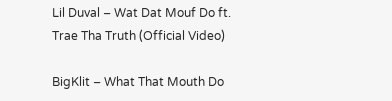Lil Duval – Wat Dat Mouf Do ft. Trae Tha Truth (Official Video)

BigKlit – What That Mouth Do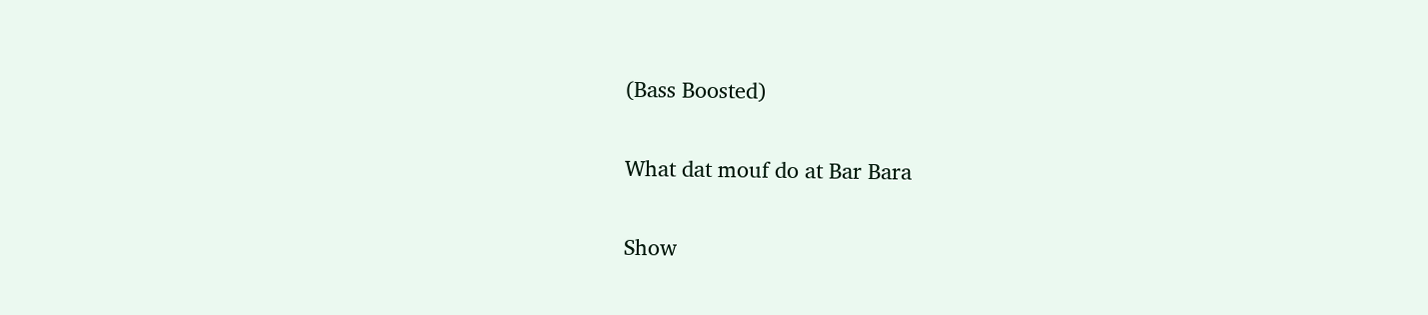(Bass Boosted)

What dat mouf do at Bar Bara

Show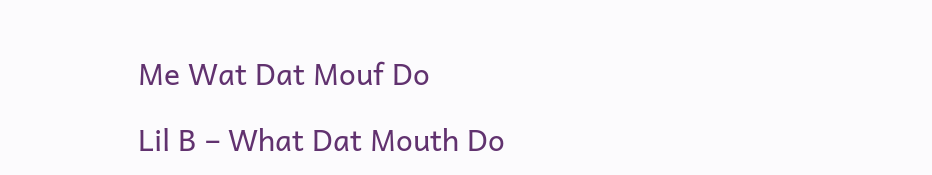Me Wat Dat Mouf Do

Lil B – What Dat Mouth Do